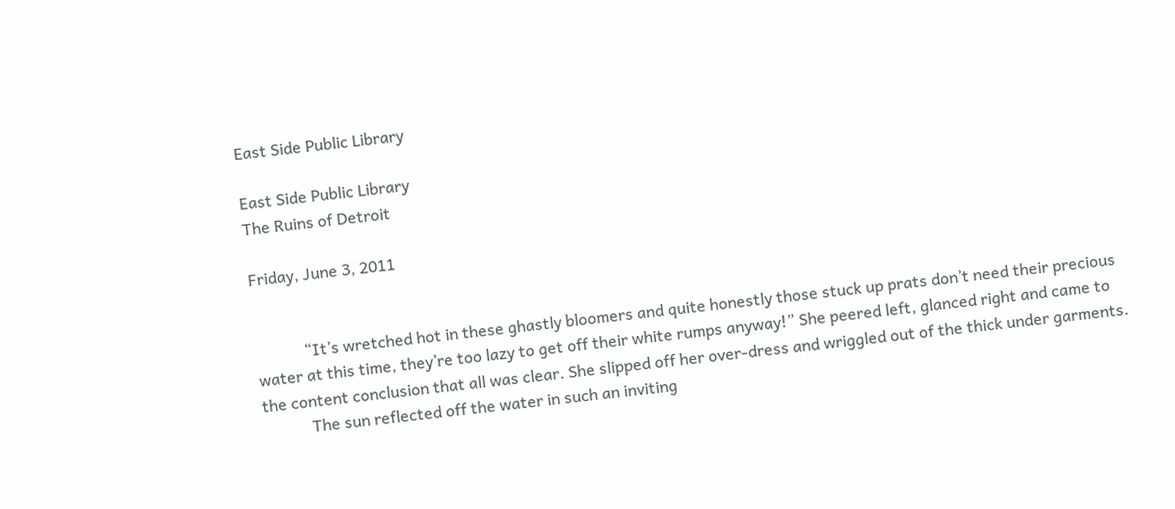East Side Public Library

East Side Public Library
The Ruins of Detroit

Friday, June 3, 2011


            “It’s wretched hot in these ghastly bloomers and quite honestly those stuck up prats don’t need their precious water at this time, they’re too lazy to get off their white rumps anyway!” She peered left, glanced right and came to the content conclusion that all was clear. She slipped off her over-dress and wriggled out of the thick under garments.
            The sun reflected off the water in such an inviting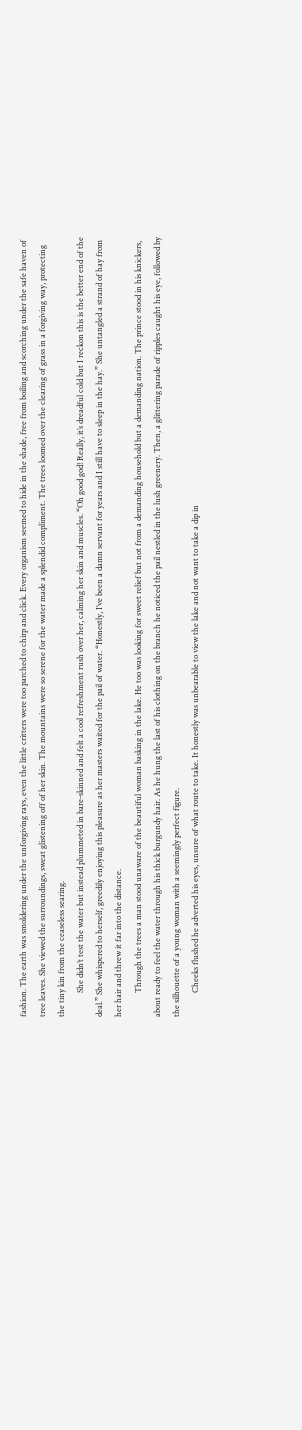fashion. The earth was smoldering under the unforgiving rays, even the little critters were too parched to chirp and click. Every organism seemed to hide in the shade, free from boiling and scorching under the safe haven of tree leaves. She viewed the surroundings, sweat glistening off of her skin. The mountains were so serene for the water made a splendid compliment. The trees loomed over the clearing of grass in a forgiving way, protecting the tiny kin from the ceaseless searing.
            She didn’t test the water but instead plummeted in bare-skinned and felt a cool refreshment rush over her, calming her skin and muscles. “Oh good god! Really, it’s dreadful cold but I reckon this is the better end of the deal.” She whispered to herself, greedily enjoying this pleasure as her masters waited for the pail of water. “Honestly, I’ve been a damn servant for years and I still have to sleep in the hay.” She untangled a strand of hay from her hair and threw it far into the distance.
            Through the trees a man stood unaware of the beautiful woman basking in the lake. He too was looking for sweet relief but not from a demanding household but a demanding nation. The prince stood in his knickers, about ready to feel the water through his thick burgundy hair. As he hung the last of his clothing on the branch he noticed the pail nestled in the lush greenery. Then, a glittering parade of ripples caught his eye, followed by the silhouette of a young woman with a seemingly perfect figure.
            Cheeks flushed he adverted his eyes, unsure of what route to take. It honestly was unbearable to view the lake and not want to take a dip in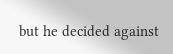but he decided against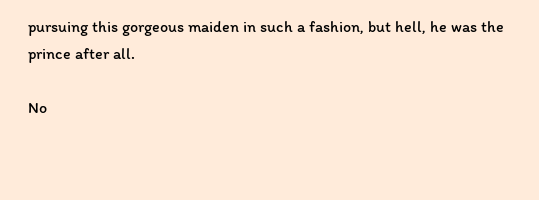pursuing this gorgeous maiden in such a fashion, but hell, he was the prince after all.

No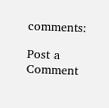comments:

Post a Comment